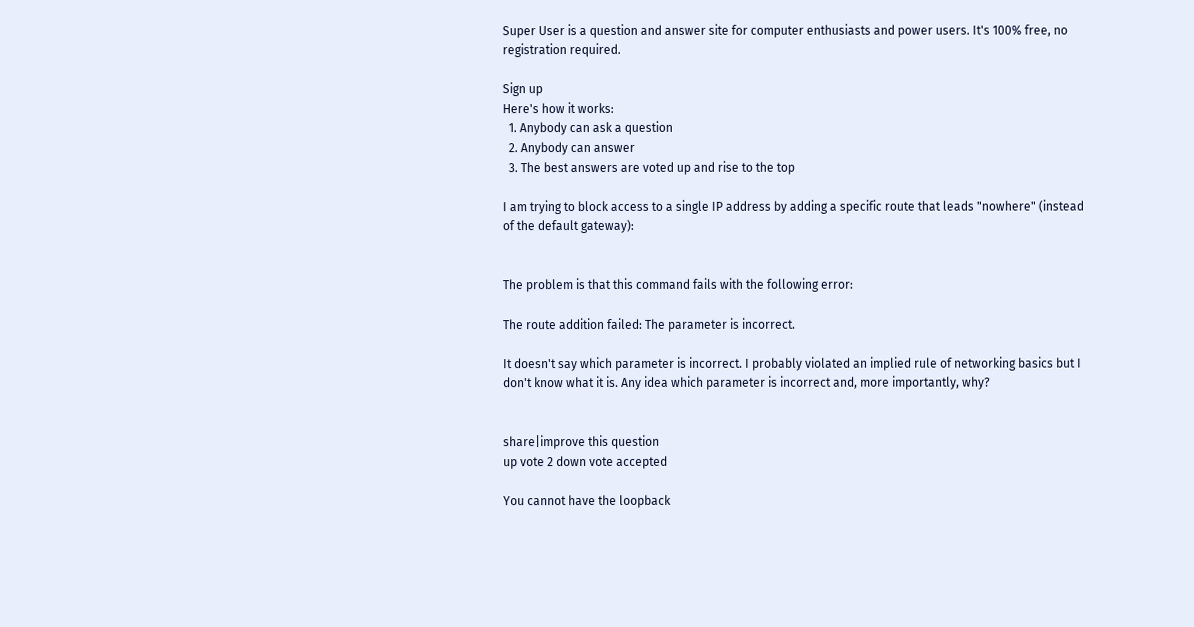Super User is a question and answer site for computer enthusiasts and power users. It's 100% free, no registration required.

Sign up
Here's how it works:
  1. Anybody can ask a question
  2. Anybody can answer
  3. The best answers are voted up and rise to the top

I am trying to block access to a single IP address by adding a specific route that leads "nowhere" (instead of the default gateway):


The problem is that this command fails with the following error:

The route addition failed: The parameter is incorrect.

It doesn't say which parameter is incorrect. I probably violated an implied rule of networking basics but I don't know what it is. Any idea which parameter is incorrect and, more importantly, why?


share|improve this question
up vote 2 down vote accepted

You cannot have the loopback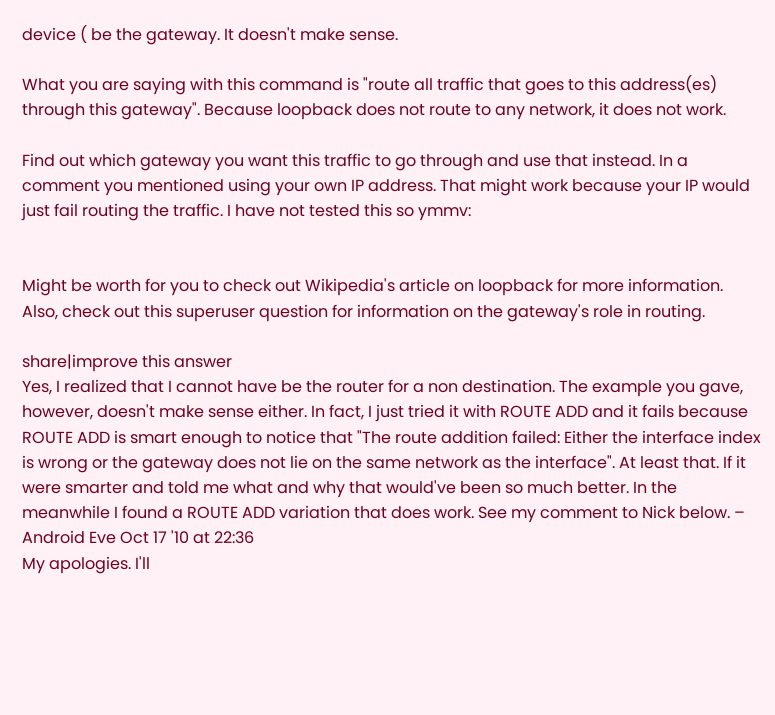device ( be the gateway. It doesn't make sense.

What you are saying with this command is "route all traffic that goes to this address(es) through this gateway". Because loopback does not route to any network, it does not work.

Find out which gateway you want this traffic to go through and use that instead. In a comment you mentioned using your own IP address. That might work because your IP would just fail routing the traffic. I have not tested this so ymmv:


Might be worth for you to check out Wikipedia's article on loopback for more information. Also, check out this superuser question for information on the gateway's role in routing.

share|improve this answer
Yes, I realized that I cannot have be the router for a non destination. The example you gave, however, doesn't make sense either. In fact, I just tried it with ROUTE ADD and it fails because ROUTE ADD is smart enough to notice that "The route addition failed: Either the interface index is wrong or the gateway does not lie on the same network as the interface". At least that. If it were smarter and told me what and why that would've been so much better. In the meanwhile I found a ROUTE ADD variation that does work. See my comment to Nick below. – Android Eve Oct 17 '10 at 22:36
My apologies. I'll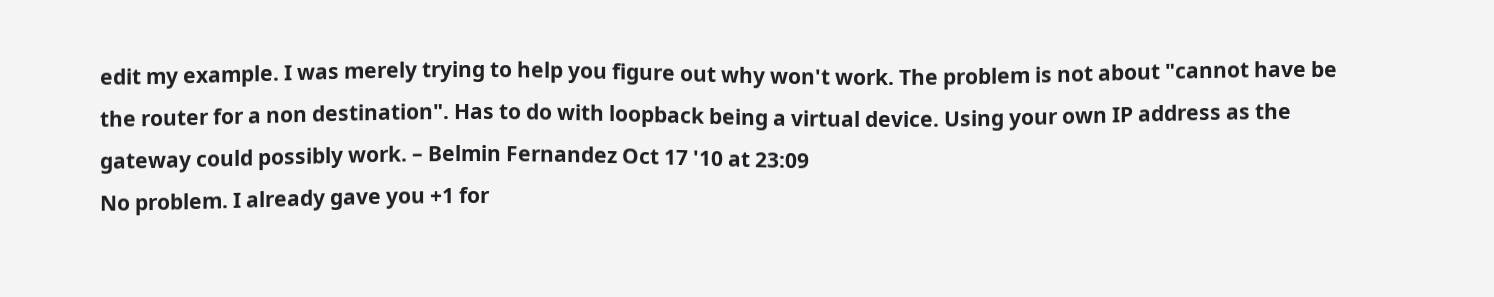edit my example. I was merely trying to help you figure out why won't work. The problem is not about "cannot have be the router for a non destination". Has to do with loopback being a virtual device. Using your own IP address as the gateway could possibly work. – Belmin Fernandez Oct 17 '10 at 23:09
No problem. I already gave you +1 for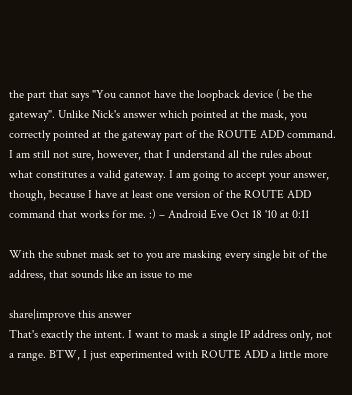the part that says "You cannot have the loopback device ( be the gateway". Unlike Nick's answer which pointed at the mask, you correctly pointed at the gateway part of the ROUTE ADD command. I am still not sure, however, that I understand all the rules about what constitutes a valid gateway. I am going to accept your answer, though, because I have at least one version of the ROUTE ADD command that works for me. :) – Android Eve Oct 18 '10 at 0:11

With the subnet mask set to you are masking every single bit of the address, that sounds like an issue to me

share|improve this answer
That's exactly the intent. I want to mask a single IP address only, not a range. BTW, I just experimented with ROUTE ADD a little more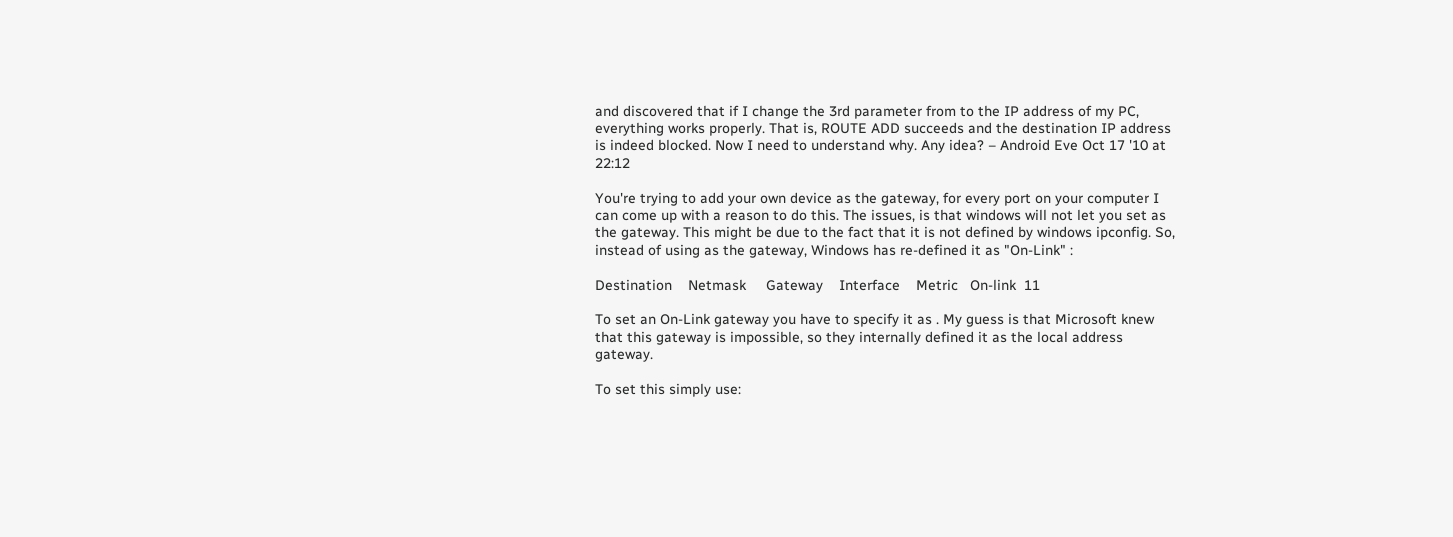and discovered that if I change the 3rd parameter from to the IP address of my PC, everything works properly. That is, ROUTE ADD succeeds and the destination IP address is indeed blocked. Now I need to understand why. Any idea? – Android Eve Oct 17 '10 at 22:12

You're trying to add your own device as the gateway, for every port on your computer I can come up with a reason to do this. The issues, is that windows will not let you set as the gateway. This might be due to the fact that it is not defined by windows ipconfig. So, instead of using as the gateway, Windows has re-defined it as "On-Link" :

Destination    Netmask     Gateway    Interface    Metric   On-link  11

To set an On-Link gateway you have to specify it as . My guess is that Microsoft knew that this gateway is impossible, so they internally defined it as the local address gateway.

To set this simply use: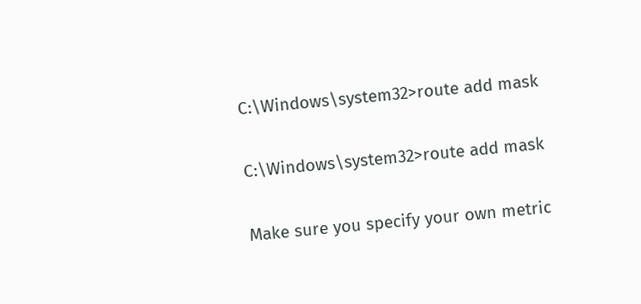C:\Windows\system32>route add mask

C:\Windows\system32>route add mask

Make sure you specify your own metric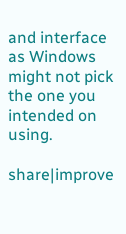and interface as Windows might not pick the one you intended on using.

share|improve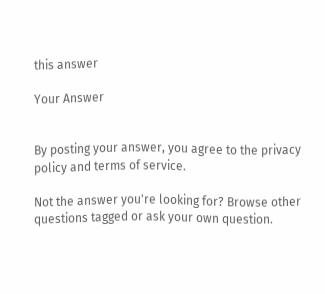this answer

Your Answer


By posting your answer, you agree to the privacy policy and terms of service.

Not the answer you're looking for? Browse other questions tagged or ask your own question.